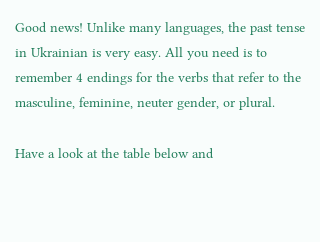Good news! Unlike many languages, the past tense in Ukrainian is very easy. All you need is to remember 4 endings for the verbs that refer to the masculine, feminine, neuter gender, or plural.

Have a look at the table below and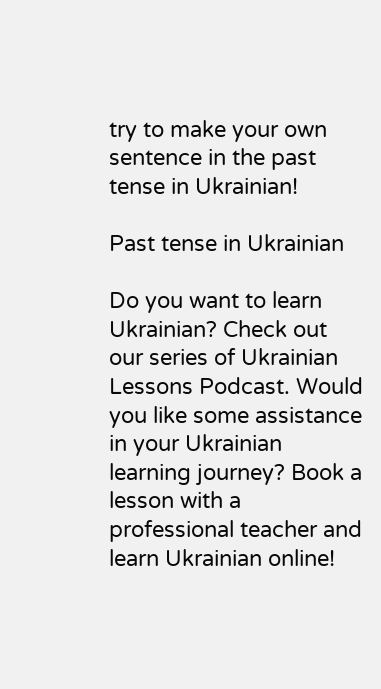try to make your own sentence in the past tense in Ukrainian!

Past tense in Ukrainian

Do you want to learn Ukrainian? Check out our series of Ukrainian Lessons Podcast. Would you like some assistance in your Ukrainian learning journey? Book a lesson with a professional teacher and learn Ukrainian online!